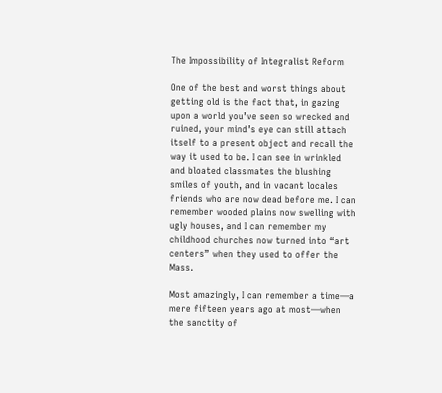The Impossibility of Integralist Reform

One of the best and worst things about getting old is the fact that, in gazing upon a world you’ve seen so wrecked and ruined, your mind’s eye can still attach itself to a present object and recall the way it used to be. I can see in wrinkled and bloated classmates the blushing smiles of youth, and in vacant locales friends who are now dead before me. I can remember wooded plains now swelling with ugly houses, and I can remember my childhood churches now turned into “art centers” when they used to offer the Mass.

Most amazingly, I can remember a time—a mere fifteen years ago at most—when the sanctity of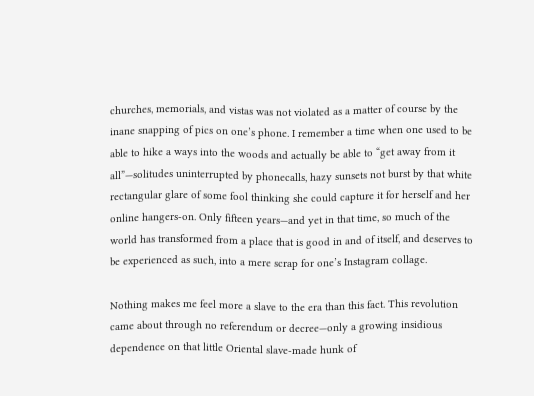churches, memorials, and vistas was not violated as a matter of course by the inane snapping of pics on one’s phone. I remember a time when one used to be able to hike a ways into the woods and actually be able to “get away from it all”—solitudes uninterrupted by phonecalls, hazy sunsets not burst by that white rectangular glare of some fool thinking she could capture it for herself and her online hangers-on. Only fifteen years—and yet in that time, so much of the world has transformed from a place that is good in and of itself, and deserves to be experienced as such, into a mere scrap for one’s Instagram collage.

Nothing makes me feel more a slave to the era than this fact. This revolution came about through no referendum or decree—only a growing insidious dependence on that little Oriental slave-made hunk of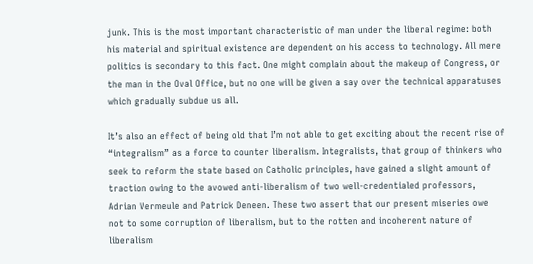junk. This is the most important characteristic of man under the liberal regime: both his material and spiritual existence are dependent on his access to technology. All mere politics is secondary to this fact. One might complain about the makeup of Congress, or the man in the Oval Office, but no one will be given a say over the technical apparatuses which gradually subdue us all.

It’s also an effect of being old that I’m not able to get exciting about the recent rise of “integralism” as a force to counter liberalism. Integralists, that group of thinkers who seek to reform the state based on Catholic principles, have gained a slight amount of traction owing to the avowed anti-liberalism of two well-credentialed professors, Adrian Vermeule and Patrick Deneen. These two assert that our present miseries owe not to some corruption of liberalism, but to the rotten and incoherent nature of liberalism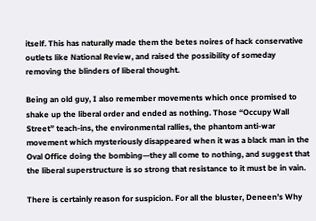itself. This has naturally made them the betes noires of hack conservative outlets like National Review, and raised the possibility of someday removing the blinders of liberal thought.

Being an old guy, I also remember movements which once promised to shake up the liberal order and ended as nothing. Those “Occupy Wall Street” teach-ins, the environmental rallies, the phantom anti-war movement which mysteriously disappeared when it was a black man in the Oval Office doing the bombing—they all come to nothing, and suggest that the liberal superstructure is so strong that resistance to it must be in vain.

There is certainly reason for suspicion. For all the bluster, Deneen’s Why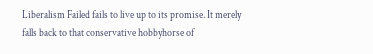Liberalism Failed fails to live up to its promise. It merely falls back to that conservative hobbyhorse of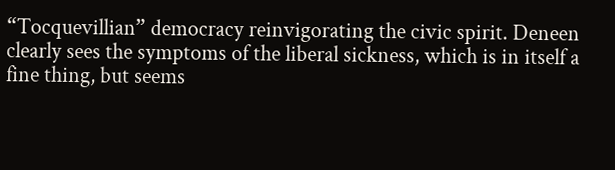“Tocquevillian” democracy reinvigorating the civic spirit. Deneen clearly sees the symptoms of the liberal sickness, which is in itself a fine thing, but seems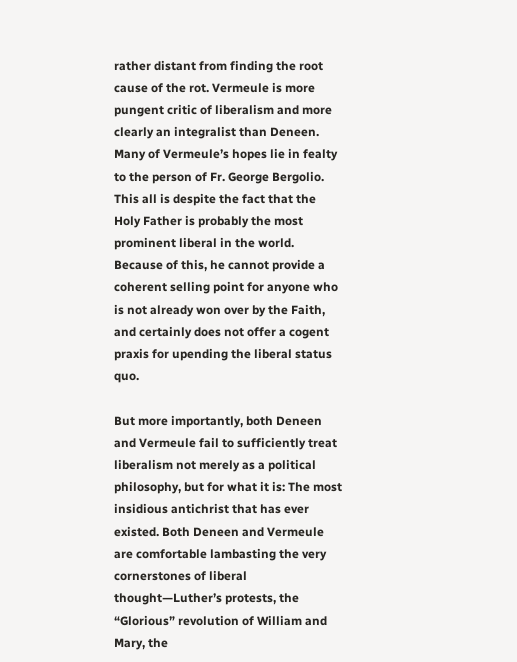rather distant from finding the root cause of the rot. Vermeule is more pungent critic of liberalism and more clearly an integralist than Deneen. Many of Vermeule’s hopes lie in fealty to the person of Fr. George Bergolio. This all is despite the fact that the Holy Father is probably the most prominent liberal in the world. Because of this, he cannot provide a coherent selling point for anyone who is not already won over by the Faith, and certainly does not offer a cogent praxis for upending the liberal status quo.

But more importantly, both Deneen and Vermeule fail to sufficiently treat liberalism not merely as a political philosophy, but for what it is: The most insidious antichrist that has ever existed. Both Deneen and Vermeule are comfortable lambasting the very cornerstones of liberal thought—Luther’s protests, the “Glorious” revolution of William and Mary, the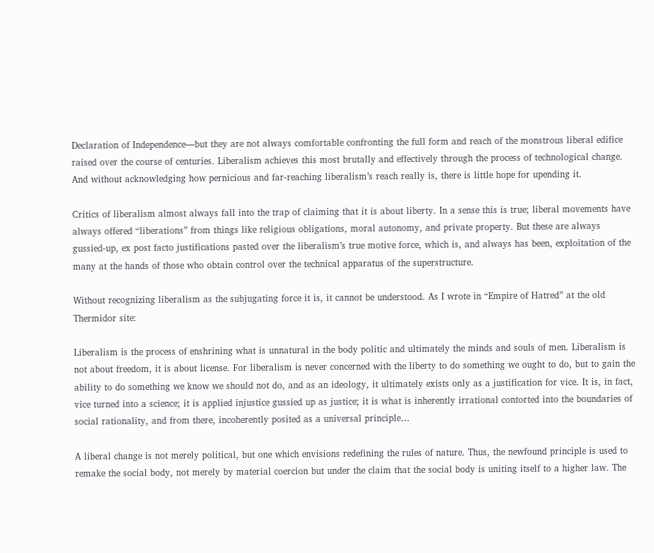Declaration of Independence—but they are not always comfortable confronting the full form and reach of the monstrous liberal edifice raised over the course of centuries. Liberalism achieves this most brutally and effectively through the process of technological change. And without acknowledging how pernicious and far-reaching liberalism’s reach really is, there is little hope for upending it.

Critics of liberalism almost always fall into the trap of claiming that it is about liberty. In a sense this is true; liberal movements have always offered “liberations” from things like religious obligations, moral autonomy, and private property. But these are always gussied-up, ex post facto justifications pasted over the liberalism’s true motive force, which is, and always has been, exploitation of the many at the hands of those who obtain control over the technical apparatus of the superstructure.

Without recognizing liberalism as the subjugating force it is, it cannot be understood. As I wrote in “Empire of Hatred” at the old Thermidor site:

Liberalism is the process of enshrining what is unnatural in the body politic and ultimately the minds and souls of men. Liberalism is not about freedom, it is about license. For liberalism is never concerned with the liberty to do something we ought to do, but to gain the ability to do something we know we should not do, and as an ideology, it ultimately exists only as a justification for vice. It is, in fact, vice turned into a science; it is applied injustice gussied up as justice; it is what is inherently irrational contorted into the boundaries of social rationality, and from there, incoherently posited as a universal principle…

A liberal change is not merely political, but one which envisions redefining the rules of nature. Thus, the newfound principle is used to remake the social body, not merely by material coercion but under the claim that the social body is uniting itself to a higher law. The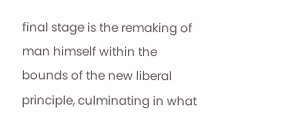final stage is the remaking of man himself within the bounds of the new liberal principle, culminating in what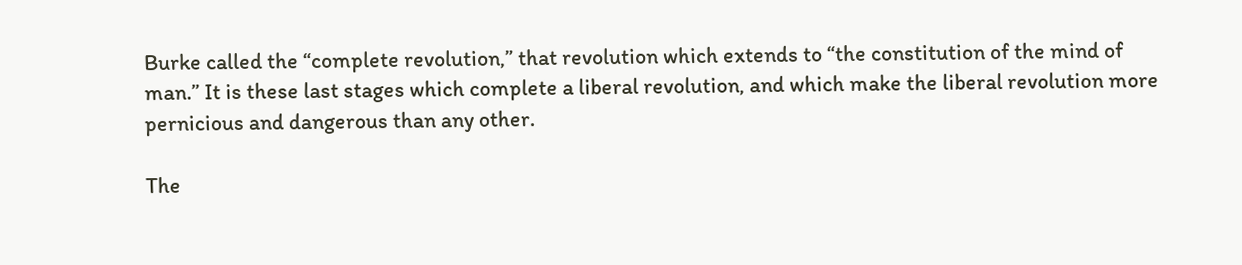Burke called the “complete revolution,” that revolution which extends to “the constitution of the mind of man.” It is these last stages which complete a liberal revolution, and which make the liberal revolution more pernicious and dangerous than any other.

The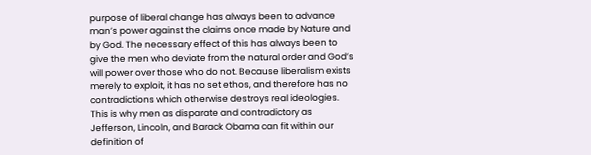purpose of liberal change has always been to advance man’s power against the claims once made by Nature and by God. The necessary effect of this has always been to give the men who deviate from the natural order and God’s will power over those who do not. Because liberalism exists merely to exploit, it has no set ethos, and therefore has no contradictions which otherwise destroys real ideologies. This is why men as disparate and contradictory as Jefferson, Lincoln, and Barack Obama can fit within our definition of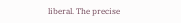liberal. The precise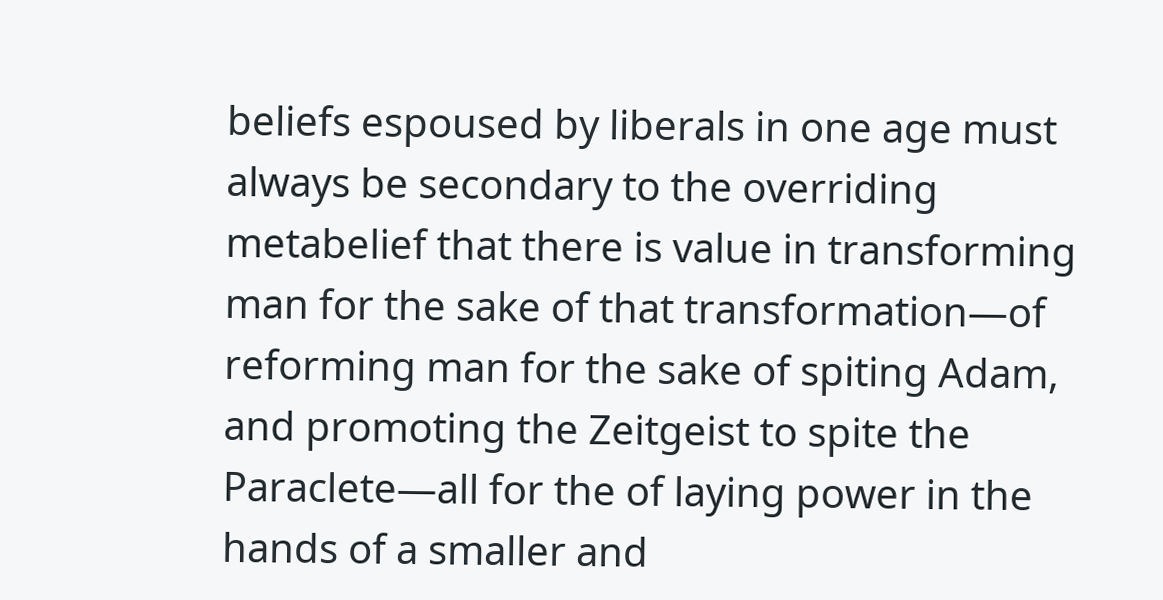beliefs espoused by liberals in one age must always be secondary to the overriding metabelief that there is value in transforming man for the sake of that transformation—of reforming man for the sake of spiting Adam, and promoting the Zeitgeist to spite the Paraclete—all for the of laying power in the hands of a smaller and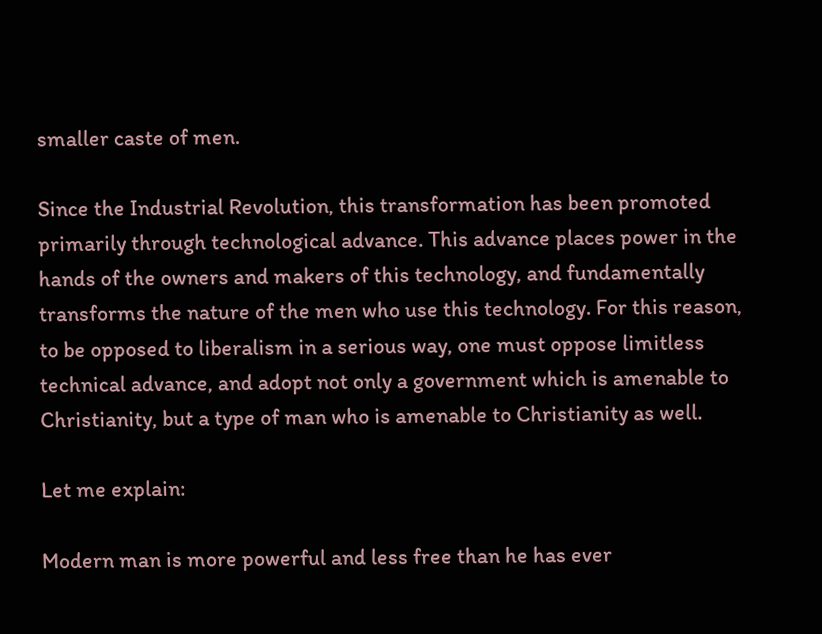smaller caste of men.

Since the Industrial Revolution, this transformation has been promoted primarily through technological advance. This advance places power in the hands of the owners and makers of this technology, and fundamentally transforms the nature of the men who use this technology. For this reason, to be opposed to liberalism in a serious way, one must oppose limitless technical advance, and adopt not only a government which is amenable to Christianity, but a type of man who is amenable to Christianity as well.

Let me explain:

Modern man is more powerful and less free than he has ever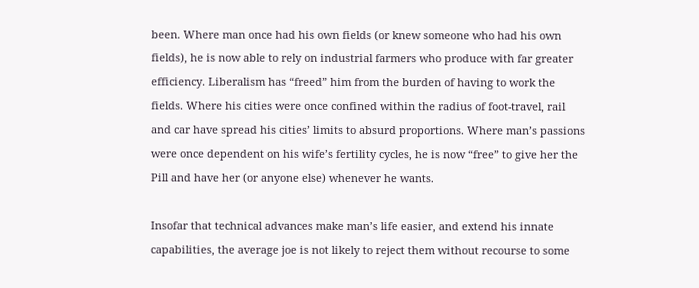been. Where man once had his own fields (or knew someone who had his own fields), he is now able to rely on industrial farmers who produce with far greater efficiency. Liberalism has “freed” him from the burden of having to work the fields. Where his cities were once confined within the radius of foot-travel, rail and car have spread his cities’ limits to absurd proportions. Where man’s passions were once dependent on his wife’s fertility cycles, he is now “free” to give her the Pill and have her (or anyone else) whenever he wants.

Insofar that technical advances make man’s life easier, and extend his innate capabilities, the average joe is not likely to reject them without recourse to some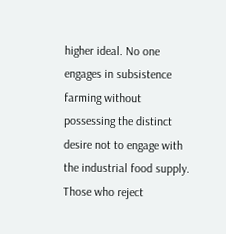higher ideal. No one engages in subsistence farming without possessing the distinct desire not to engage with the industrial food supply. Those who reject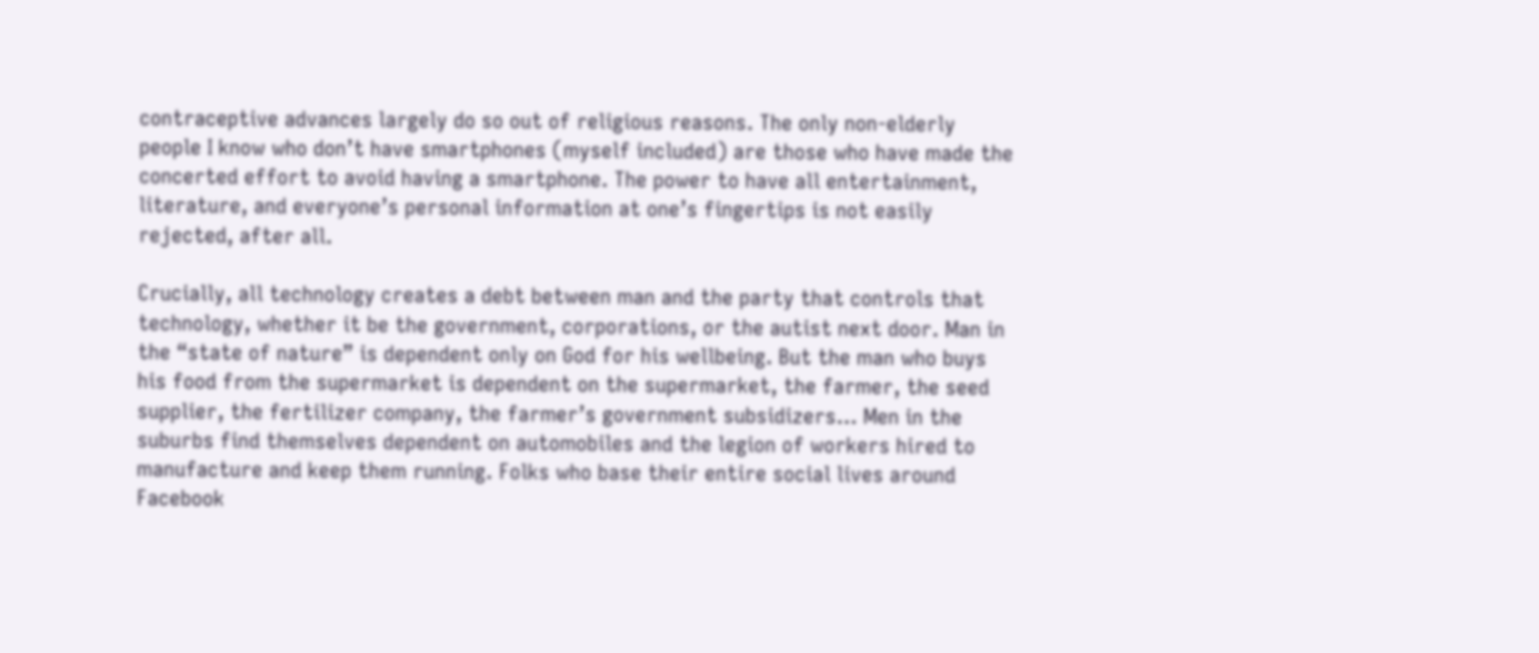contraceptive advances largely do so out of religious reasons. The only non-elderly people I know who don’t have smartphones (myself included) are those who have made the concerted effort to avoid having a smartphone. The power to have all entertainment, literature, and everyone’s personal information at one’s fingertips is not easily rejected, after all.

Crucially, all technology creates a debt between man and the party that controls that technology, whether it be the government, corporations, or the autist next door. Man in the “state of nature” is dependent only on God for his wellbeing. But the man who buys his food from the supermarket is dependent on the supermarket, the farmer, the seed supplier, the fertilizer company, the farmer’s government subsidizers… Men in the suburbs find themselves dependent on automobiles and the legion of workers hired to manufacture and keep them running. Folks who base their entire social lives around Facebook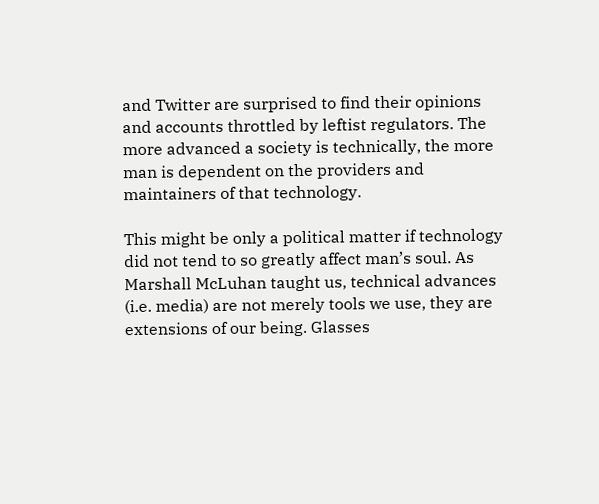and Twitter are surprised to find their opinions and accounts throttled by leftist regulators. The more advanced a society is technically, the more man is dependent on the providers and maintainers of that technology.

This might be only a political matter if technology did not tend to so greatly affect man’s soul. As Marshall McLuhan taught us, technical advances (i.e. media) are not merely tools we use, they are extensions of our being. Glasses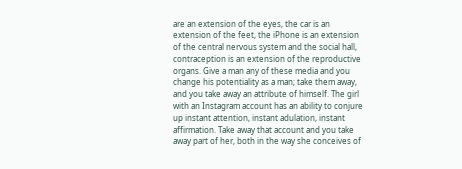are an extension of the eyes, the car is an extension of the feet, the iPhone is an extension of the central nervous system and the social hall, contraception is an extension of the reproductive organs. Give a man any of these media and you change his potentiality as a man; take them away, and you take away an attribute of himself. The girl with an Instagram account has an ability to conjure up instant attention, instant adulation, instant affirmation. Take away that account and you take away part of her, both in the way she conceives of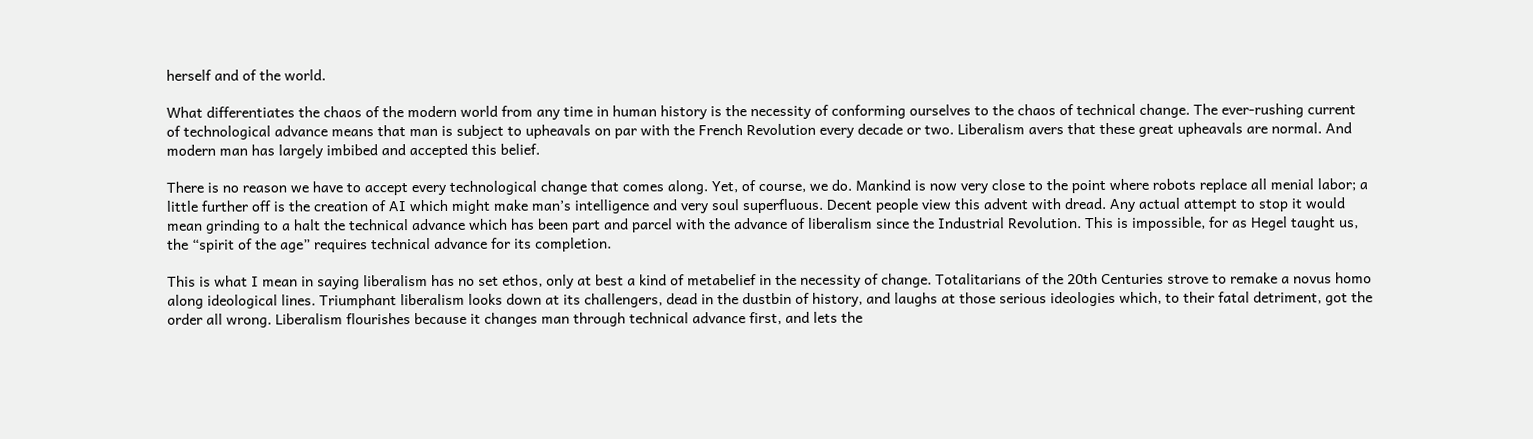herself and of the world.

What differentiates the chaos of the modern world from any time in human history is the necessity of conforming ourselves to the chaos of technical change. The ever-rushing current of technological advance means that man is subject to upheavals on par with the French Revolution every decade or two. Liberalism avers that these great upheavals are normal. And modern man has largely imbibed and accepted this belief.

There is no reason we have to accept every technological change that comes along. Yet, of course, we do. Mankind is now very close to the point where robots replace all menial labor; a little further off is the creation of AI which might make man’s intelligence and very soul superfluous. Decent people view this advent with dread. Any actual attempt to stop it would mean grinding to a halt the technical advance which has been part and parcel with the advance of liberalism since the Industrial Revolution. This is impossible, for as Hegel taught us, the “spirit of the age” requires technical advance for its completion.

This is what I mean in saying liberalism has no set ethos, only at best a kind of metabelief in the necessity of change. Totalitarians of the 20th Centuries strove to remake a novus homo along ideological lines. Triumphant liberalism looks down at its challengers, dead in the dustbin of history, and laughs at those serious ideologies which, to their fatal detriment, got the order all wrong. Liberalism flourishes because it changes man through technical advance first, and lets the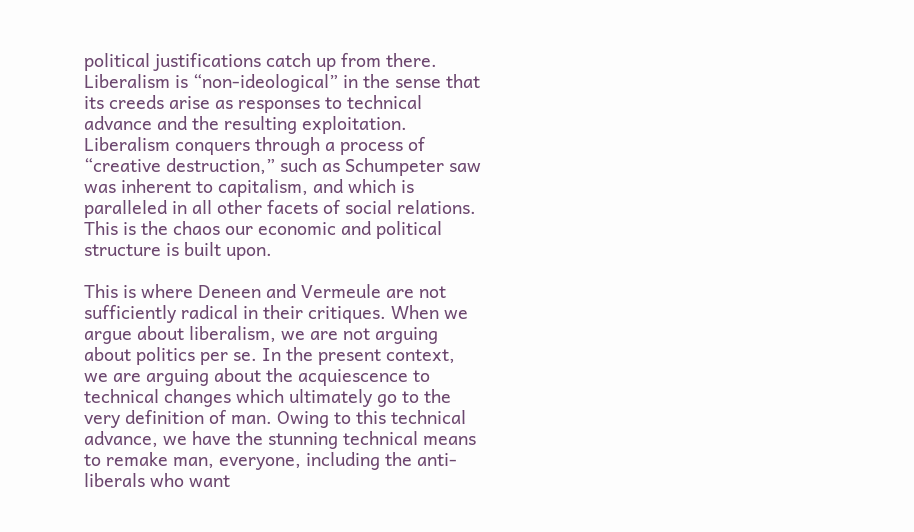political justifications catch up from there. Liberalism is “non-ideological” in the sense that its creeds arise as responses to technical advance and the resulting exploitation. Liberalism conquers through a process of “creative destruction,” such as Schumpeter saw was inherent to capitalism, and which is paralleled in all other facets of social relations. This is the chaos our economic and political structure is built upon.

This is where Deneen and Vermeule are not sufficiently radical in their critiques. When we argue about liberalism, we are not arguing about politics per se. In the present context, we are arguing about the acquiescence to technical changes which ultimately go to the very definition of man. Owing to this technical advance, we have the stunning technical means to remake man, everyone, including the anti-liberals who want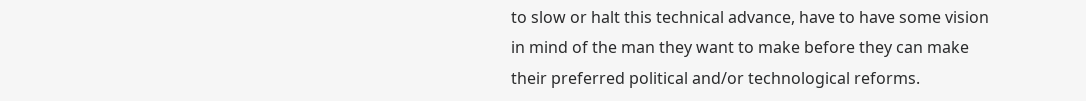to slow or halt this technical advance, have to have some vision in mind of the man they want to make before they can make their preferred political and/or technological reforms.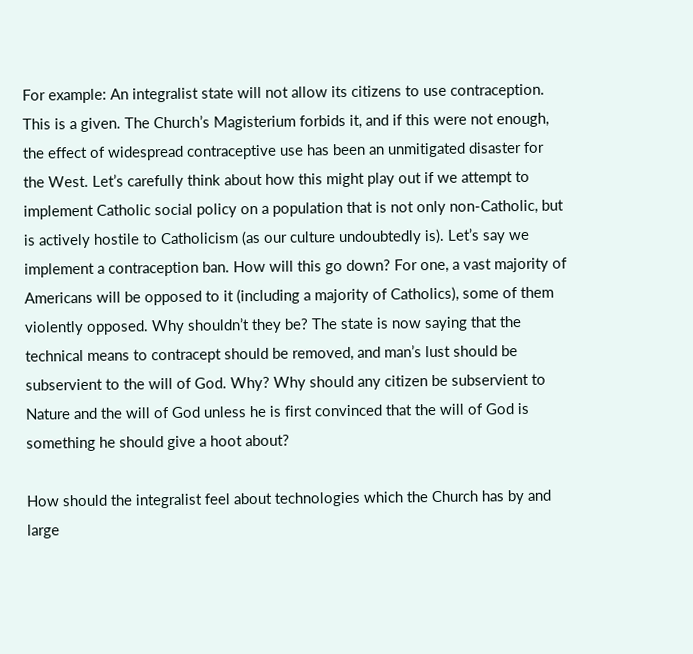For example: An integralist state will not allow its citizens to use contraception. This is a given. The Church’s Magisterium forbids it, and if this were not enough, the effect of widespread contraceptive use has been an unmitigated disaster for the West. Let’s carefully think about how this might play out if we attempt to implement Catholic social policy on a population that is not only non-Catholic, but is actively hostile to Catholicism (as our culture undoubtedly is). Let’s say we implement a contraception ban. How will this go down? For one, a vast majority of Americans will be opposed to it (including a majority of Catholics), some of them violently opposed. Why shouldn’t they be? The state is now saying that the technical means to contracept should be removed, and man’s lust should be subservient to the will of God. Why? Why should any citizen be subservient to Nature and the will of God unless he is first convinced that the will of God is something he should give a hoot about?

How should the integralist feel about technologies which the Church has by and large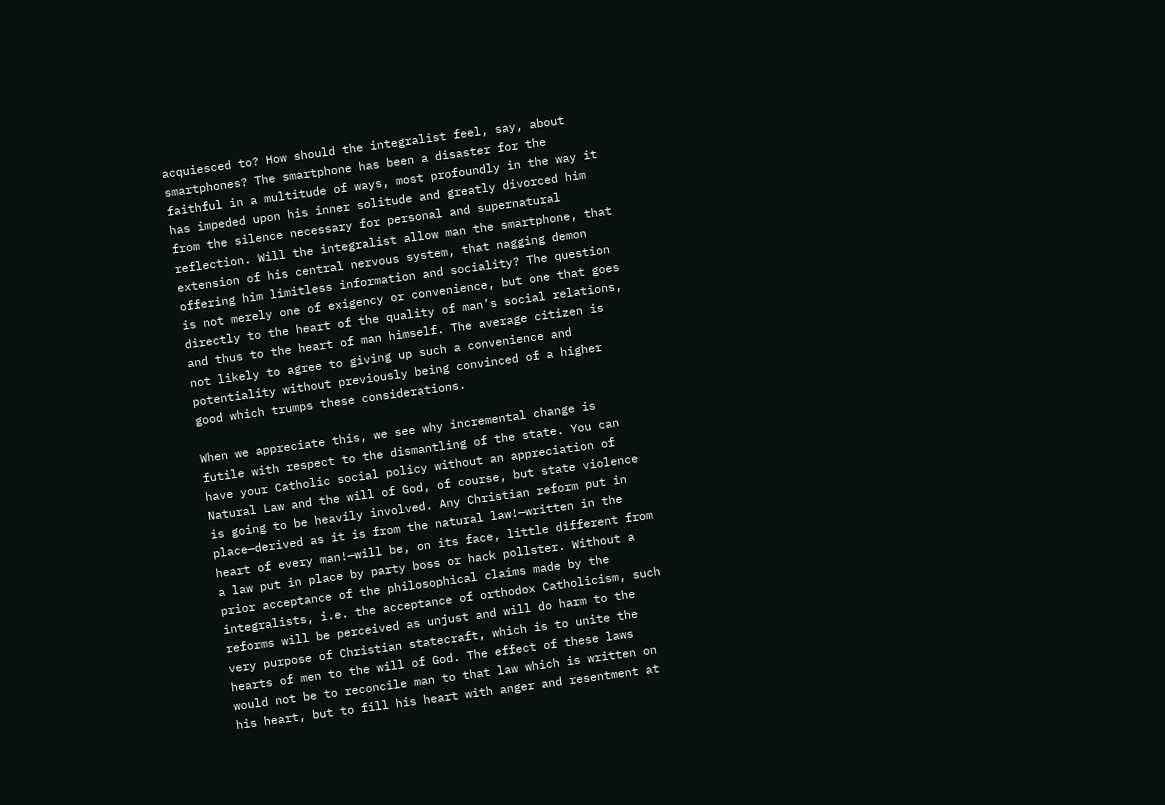acquiesced to? How should the integralist feel, say, about smartphones? The smartphone has been a disaster for the faithful in a multitude of ways, most profoundly in the way it has impeded upon his inner solitude and greatly divorced him from the silence necessary for personal and supernatural reflection. Will the integralist allow man the smartphone, that extension of his central nervous system, that nagging demon offering him limitless information and sociality? The question is not merely one of exigency or convenience, but one that goes directly to the heart of the quality of man’s social relations, and thus to the heart of man himself. The average citizen is not likely to agree to giving up such a convenience and potentiality without previously being convinced of a higher good which trumps these considerations.

When we appreciate this, we see why incremental change is futile with respect to the dismantling of the state. You can have your Catholic social policy without an appreciation of Natural Law and the will of God, of course, but state violence is going to be heavily involved. Any Christian reform put in place—derived as it is from the natural law!—written in the heart of every man!—will be, on its face, little different from a law put in place by party boss or hack pollster. Without a prior acceptance of the philosophical claims made by the integralists, i.e. the acceptance of orthodox Catholicism, such reforms will be perceived as unjust and will do harm to the very purpose of Christian statecraft, which is to unite the hearts of men to the will of God. The effect of these laws would not be to reconcile man to that law which is written on his heart, but to fill his heart with anger and resentment at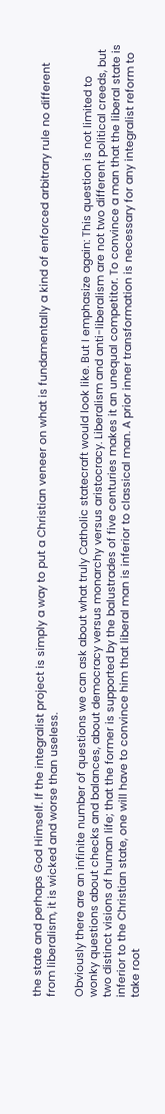the state and perhaps God Himself. If the integralist project is simply a way to put a Christian veneer on what is fundamentally a kind of enforced arbitrary rule no different from liberalism, it is wicked and worse than useless.

Obviously there are an infinite number of questions we can ask about what truly Catholic statecraft would look like. But I emphasize again: This question is not limited to wonky questions about checks and balances, about democracy versus monarchy versus aristocracy. Liberalism and anti-liberalism are not two different political creeds, but two distinct visions of human life; that the former is supported by the balustrades of five centuries makes it an unequal competitor. To convince a man that the liberal state is inferior to the Christian state, one will have to convince him that liberal man is inferior to classical man. A prior inner transformation is necessary for any integralist reform to take root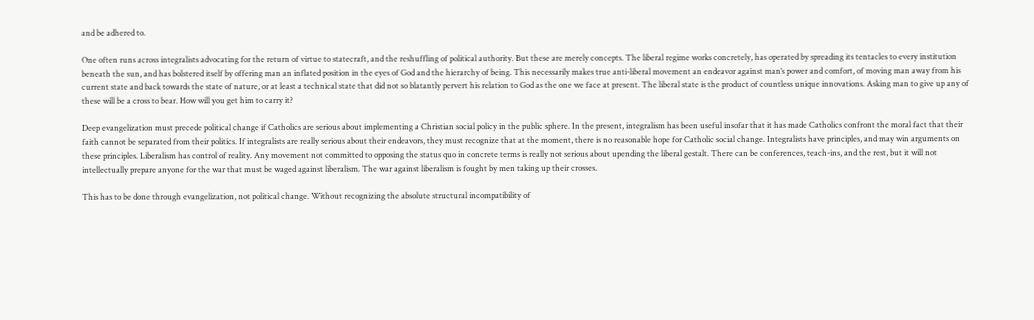and be adhered to.

One often runs across integralists advocating for the return of virtue to statecraft, and the reshuffling of political authority. But these are merely concepts. The liberal regime works concretely, has operated by spreading its tentacles to every institution beneath the sun, and has bolstered itself by offering man an inflated position in the eyes of God and the hierarchy of being. This necessarily makes true anti-liberal movement an endeavor against man’s power and comfort, of moving man away from his current state and back towards the state of nature, or at least a technical state that did not so blatantly pervert his relation to God as the one we face at present. The liberal state is the product of countless unique innovations. Asking man to give up any of these will be a cross to bear. How will you get him to carry it?

Deep evangelization must precede political change if Catholics are serious about implementing a Christian social policy in the public sphere. In the present, integralism has been useful insofar that it has made Catholics confront the moral fact that their faith cannot be separated from their politics. If integralists are really serious about their endeavors, they must recognize that at the moment, there is no reasonable hope for Catholic social change. Integralists have principles, and may win arguments on these principles. Liberalism has control of reality. Any movement not committed to opposing the status quo in concrete terms is really not serious about upending the liberal gestalt. There can be conferences, teach-ins, and the rest, but it will not intellectually prepare anyone for the war that must be waged against liberalism. The war against liberalism is fought by men taking up their crosses.

This has to be done through evangelization, not political change. Without recognizing the absolute structural incompatibility of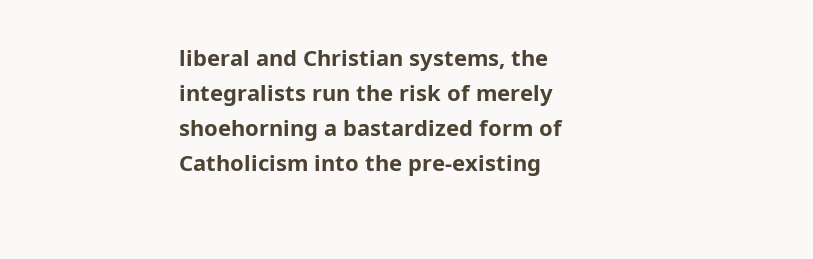liberal and Christian systems, the integralists run the risk of merely shoehorning a bastardized form of Catholicism into the pre-existing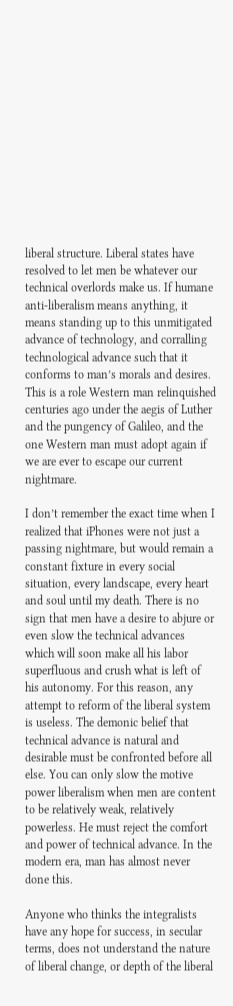liberal structure. Liberal states have resolved to let men be whatever our technical overlords make us. If humane anti-liberalism means anything, it means standing up to this unmitigated advance of technology, and corralling technological advance such that it conforms to man’s morals and desires. This is a role Western man relinquished centuries ago under the aegis of Luther and the pungency of Galileo, and the one Western man must adopt again if we are ever to escape our current nightmare.

I don’t remember the exact time when I realized that iPhones were not just a passing nightmare, but would remain a constant fixture in every social situation, every landscape, every heart and soul until my death. There is no sign that men have a desire to abjure or even slow the technical advances which will soon make all his labor superfluous and crush what is left of his autonomy. For this reason, any attempt to reform of the liberal system is useless. The demonic belief that technical advance is natural and desirable must be confronted before all else. You can only slow the motive power liberalism when men are content to be relatively weak, relatively powerless. He must reject the comfort and power of technical advance. In the modern era, man has almost never done this.

Anyone who thinks the integralists have any hope for success, in secular terms, does not understand the nature of liberal change, or depth of the liberal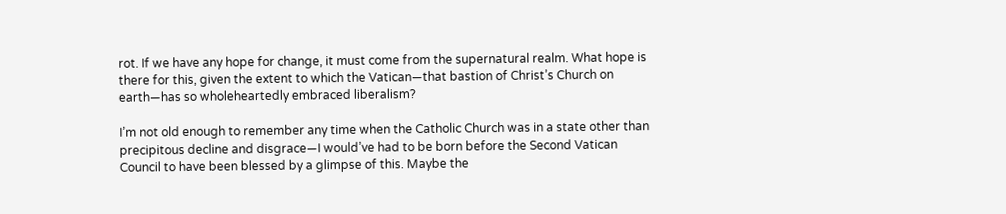rot. If we have any hope for change, it must come from the supernatural realm. What hope is there for this, given the extent to which the Vatican—that bastion of Christ’s Church on earth—has so wholeheartedly embraced liberalism?

I’m not old enough to remember any time when the Catholic Church was in a state other than precipitous decline and disgrace—I would’ve had to be born before the Second Vatican Council to have been blessed by a glimpse of this. Maybe the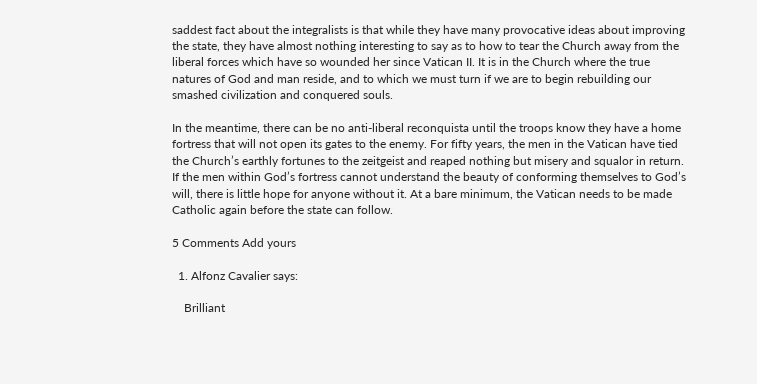saddest fact about the integralists is that while they have many provocative ideas about improving the state, they have almost nothing interesting to say as to how to tear the Church away from the liberal forces which have so wounded her since Vatican II. It is in the Church where the true natures of God and man reside, and to which we must turn if we are to begin rebuilding our smashed civilization and conquered souls.

In the meantime, there can be no anti-liberal reconquista until the troops know they have a home fortress that will not open its gates to the enemy. For fifty years, the men in the Vatican have tied the Church’s earthly fortunes to the zeitgeist and reaped nothing but misery and squalor in return. If the men within God’s fortress cannot understand the beauty of conforming themselves to God’s will, there is little hope for anyone without it. At a bare minimum, the Vatican needs to be made Catholic again before the state can follow.

5 Comments Add yours

  1. Alfonz Cavalier says:

    Brilliant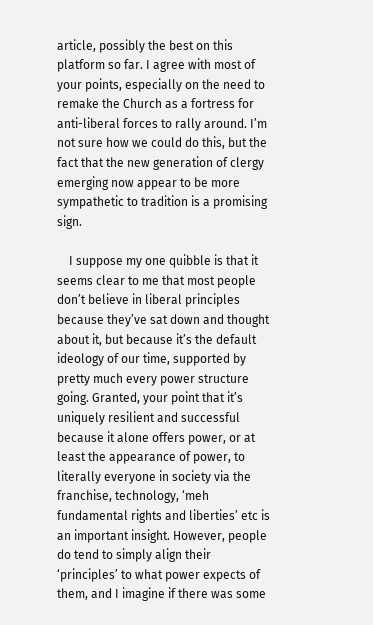article, possibly the best on this platform so far. I agree with most of your points, especially on the need to remake the Church as a fortress for anti-liberal forces to rally around. I’m not sure how we could do this, but the fact that the new generation of clergy emerging now appear to be more sympathetic to tradition is a promising sign.

    I suppose my one quibble is that it seems clear to me that most people don’t believe in liberal principles because they’ve sat down and thought about it, but because it’s the default ideology of our time, supported by pretty much every power structure going. Granted, your point that it’s uniquely resilient and successful because it alone offers power, or at least the appearance of power, to literally everyone in society via the franchise, technology, ‘meh fundamental rights and liberties’ etc is an important insight. However, people do tend to simply align their ‘principles’ to what power expects of them, and I imagine if there was some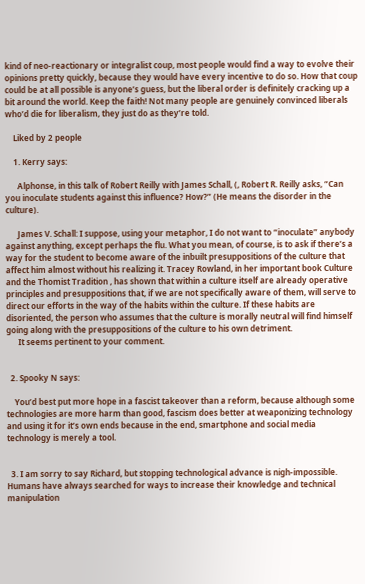kind of neo-reactionary or integralist coup, most people would find a way to evolve their opinions pretty quickly, because they would have every incentive to do so. How that coup could be at all possible is anyone’s guess, but the liberal order is definitely cracking up a bit around the world. Keep the faith! Not many people are genuinely convinced liberals who’d die for liberalism, they just do as they’re told.

    Liked by 2 people

    1. Kerry says:

      Alphonse, in this talk of Robert Reilly with James Schall, (, Robert R. Reilly asks, “Can you inoculate students against this influence? How?” (He means the disorder in the culture).

      James V. Schall: I suppose, using your metaphor, I do not want to “inoculate” anybody against anything, except perhaps the flu. What you mean, of course, is to ask if there’s a way for the student to become aware of the inbuilt presuppositions of the culture that affect him almost without his realizing it. Tracey Rowland, in her important book Culture and the Thomist Tradition , has shown that within a culture itself are already operative principles and presuppositions that, if we are not specifically aware of them, will serve to direct our efforts in the way of the habits within the culture. If these habits are disoriented, the person who assumes that the culture is morally neutral will find himself going along with the presuppositions of the culture to his own detriment.
      It seems pertinent to your comment.


  2. Spooky N says:

    You’d best put more hope in a fascist takeover than a reform, because although some technologies are more harm than good, fascism does better at weaponizing technology and using it for it’s own ends because in the end, smartphone and social media technology is merely a tool.


  3. I am sorry to say Richard, but stopping technological advance is nigh-impossible. Humans have always searched for ways to increase their knowledge and technical manipulation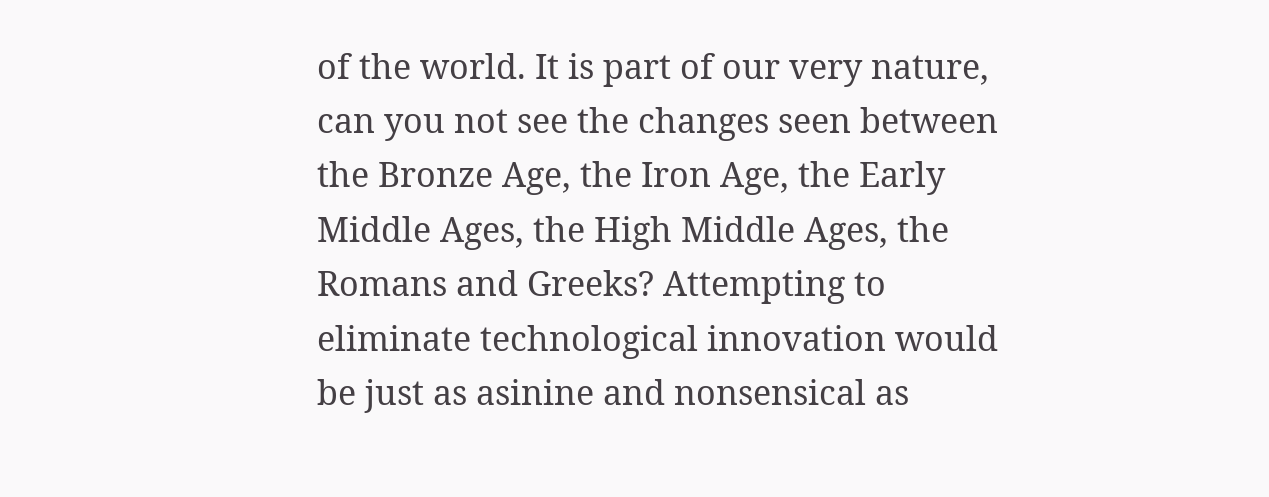of the world. It is part of our very nature, can you not see the changes seen between the Bronze Age, the Iron Age, the Early Middle Ages, the High Middle Ages, the Romans and Greeks? Attempting to eliminate technological innovation would be just as asinine and nonsensical as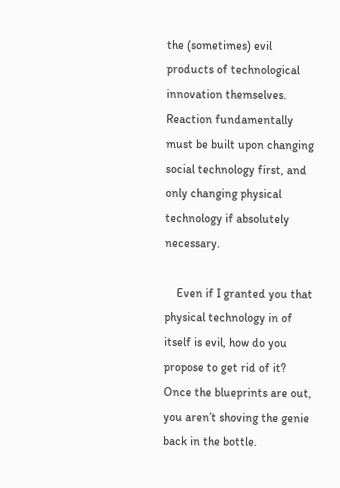the (sometimes) evil products of technological innovation themselves. Reaction fundamentally must be built upon changing social technology first, and only changing physical technology if absolutely necessary.

    Even if I granted you that physical technology in of itself is evil, how do you propose to get rid of it? Once the blueprints are out, you aren’t shoving the genie back in the bottle.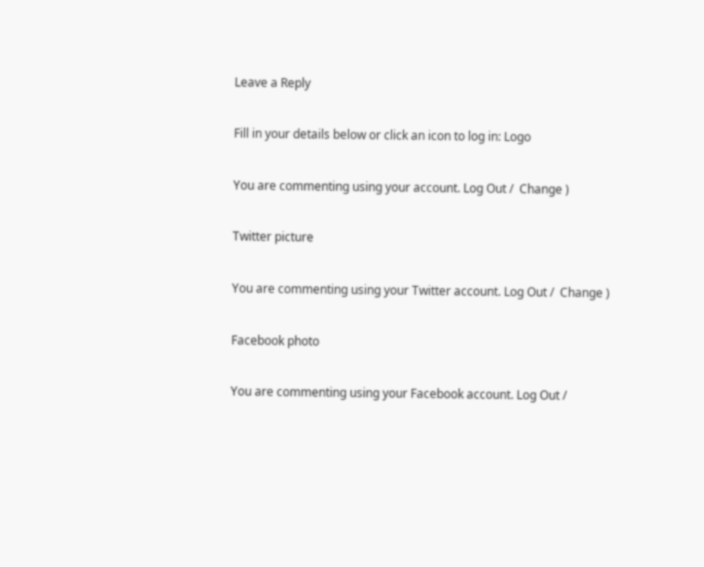Leave a Reply

Fill in your details below or click an icon to log in: Logo

You are commenting using your account. Log Out /  Change )

Twitter picture

You are commenting using your Twitter account. Log Out /  Change )

Facebook photo

You are commenting using your Facebook account. Log Out /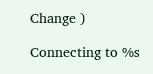Change )

Connecting to %s